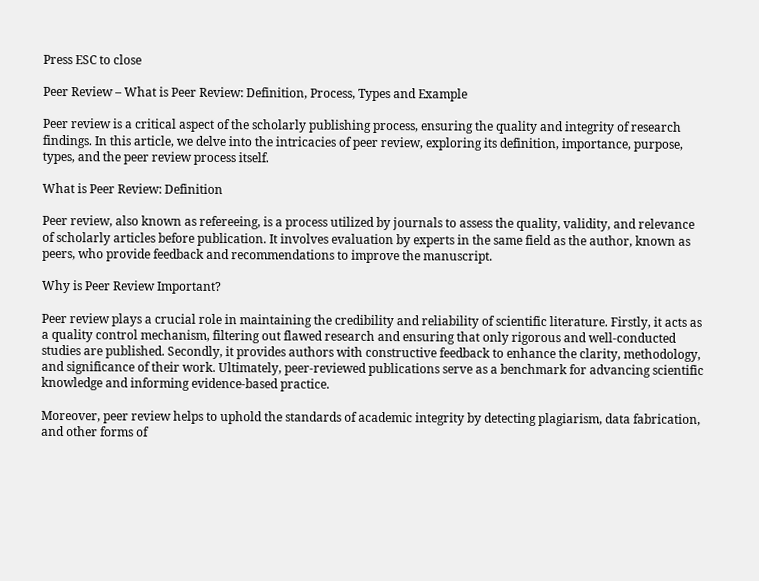Press ESC to close

Peer Review – What is Peer Review: Definition, Process, Types and Example

Peer review is a critical aspect of the scholarly publishing process, ensuring the quality and integrity of research findings. In this article, we delve into the intricacies of peer review, exploring its definition, importance, purpose, types, and the peer review process itself.

What is Peer Review: Definition

Peer review, also known as refereeing, is a process utilized by journals to assess the quality, validity, and relevance of scholarly articles before publication. It involves evaluation by experts in the same field as the author, known as peers, who provide feedback and recommendations to improve the manuscript.

Why is Peer Review Important?

Peer review plays a crucial role in maintaining the credibility and reliability of scientific literature. Firstly, it acts as a quality control mechanism, filtering out flawed research and ensuring that only rigorous and well-conducted studies are published. Secondly, it provides authors with constructive feedback to enhance the clarity, methodology, and significance of their work. Ultimately, peer-reviewed publications serve as a benchmark for advancing scientific knowledge and informing evidence-based practice.

Moreover, peer review helps to uphold the standards of academic integrity by detecting plagiarism, data fabrication, and other forms of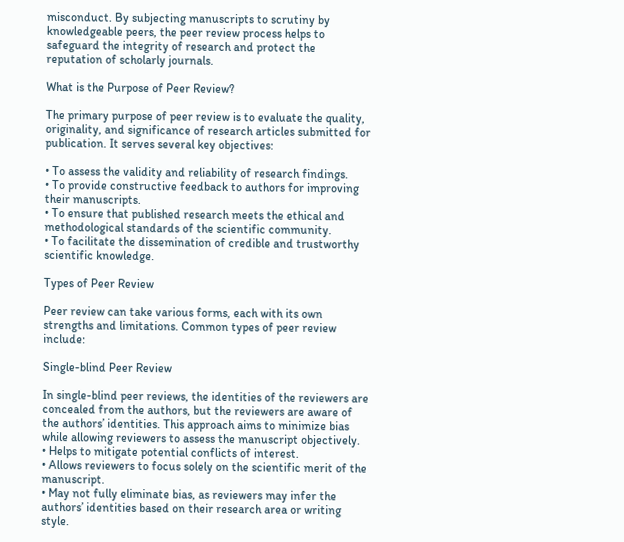misconduct. By subjecting manuscripts to scrutiny by knowledgeable peers, the peer review process helps to safeguard the integrity of research and protect the reputation of scholarly journals.

What is the Purpose of Peer Review?

The primary purpose of peer review is to evaluate the quality, originality, and significance of research articles submitted for publication. It serves several key objectives:

• To assess the validity and reliability of research findings.
• To provide constructive feedback to authors for improving their manuscripts.
• To ensure that published research meets the ethical and methodological standards of the scientific community.
• To facilitate the dissemination of credible and trustworthy scientific knowledge.

Types of Peer Review

Peer review can take various forms, each with its own strengths and limitations. Common types of peer review include:

Single-blind Peer Review

In single-blind peer reviews, the identities of the reviewers are concealed from the authors, but the reviewers are aware of the authors’ identities. This approach aims to minimize bias while allowing reviewers to assess the manuscript objectively.
• Helps to mitigate potential conflicts of interest.
• Allows reviewers to focus solely on the scientific merit of the manuscript.
• May not fully eliminate bias, as reviewers may infer the authors’ identities based on their research area or writing style.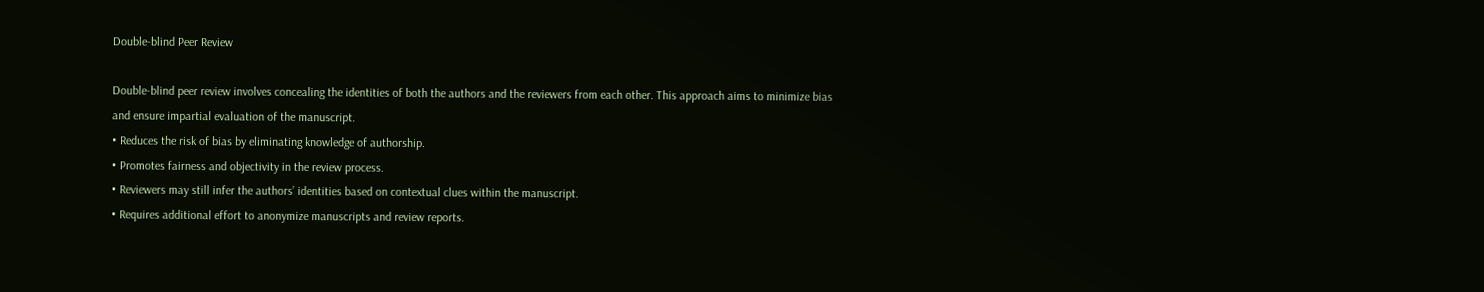Double-blind Peer Review

Double-blind peer review involves concealing the identities of both the authors and the reviewers from each other. This approach aims to minimize bias and ensure impartial evaluation of the manuscript.
• Reduces the risk of bias by eliminating knowledge of authorship.
• Promotes fairness and objectivity in the review process.
• Reviewers may still infer the authors’ identities based on contextual clues within the manuscript.
• Requires additional effort to anonymize manuscripts and review reports.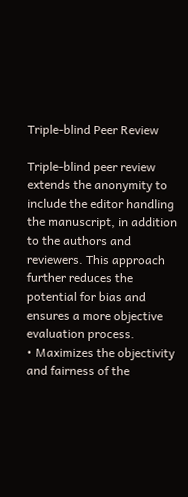Triple-blind Peer Review

Triple-blind peer review extends the anonymity to include the editor handling the manuscript, in addition to the authors and reviewers. This approach further reduces the potential for bias and ensures a more objective evaluation process.
• Maximizes the objectivity and fairness of the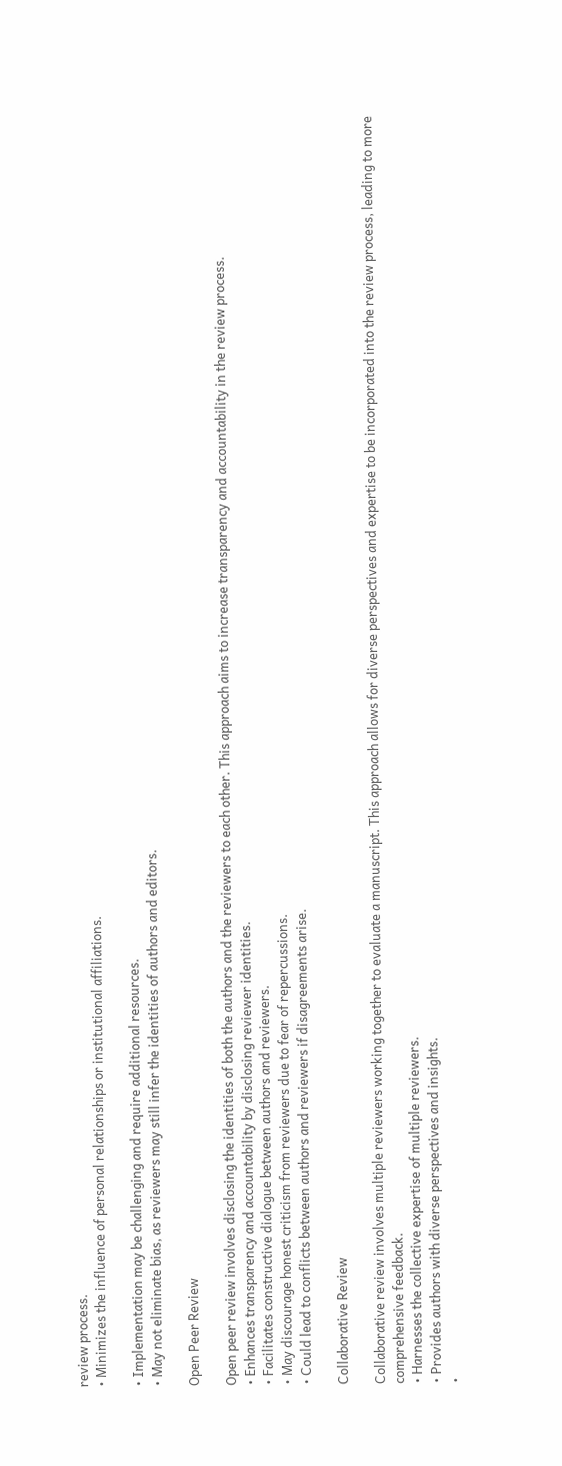review process.
• Minimizes the influence of personal relationships or institutional affiliations.

• Implementation may be challenging and require additional resources.
• May not eliminate bias, as reviewers may still infer the identities of authors and editors.

Open Peer Review

Open peer review involves disclosing the identities of both the authors and the reviewers to each other. This approach aims to increase transparency and accountability in the review process.
• Enhances transparency and accountability by disclosing reviewer identities.
• Facilitates constructive dialogue between authors and reviewers.
• May discourage honest criticism from reviewers due to fear of repercussions.
• Could lead to conflicts between authors and reviewers if disagreements arise.

Collaborative Review

Collaborative review involves multiple reviewers working together to evaluate a manuscript. This approach allows for diverse perspectives and expertise to be incorporated into the review process, leading to more comprehensive feedback.
• Harnesses the collective expertise of multiple reviewers.
• Provides authors with diverse perspectives and insights.
•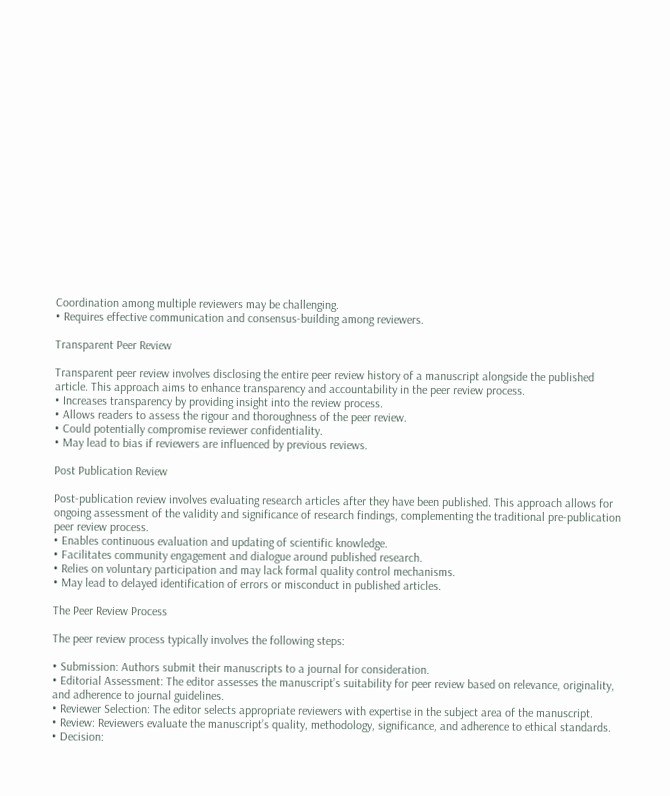Coordination among multiple reviewers may be challenging.
• Requires effective communication and consensus-building among reviewers.

Transparent Peer Review

Transparent peer review involves disclosing the entire peer review history of a manuscript alongside the published article. This approach aims to enhance transparency and accountability in the peer review process.
• Increases transparency by providing insight into the review process.
• Allows readers to assess the rigour and thoroughness of the peer review.
• Could potentially compromise reviewer confidentiality.
• May lead to bias if reviewers are influenced by previous reviews.

Post Publication Review

Post-publication review involves evaluating research articles after they have been published. This approach allows for ongoing assessment of the validity and significance of research findings, complementing the traditional pre-publication peer review process.
• Enables continuous evaluation and updating of scientific knowledge.
• Facilitates community engagement and dialogue around published research.
• Relies on voluntary participation and may lack formal quality control mechanisms.
• May lead to delayed identification of errors or misconduct in published articles.

The Peer Review Process

The peer review process typically involves the following steps:

• Submission: Authors submit their manuscripts to a journal for consideration.
• Editorial Assessment: The editor assesses the manuscript’s suitability for peer review based on relevance, originality, and adherence to journal guidelines.
• Reviewer Selection: The editor selects appropriate reviewers with expertise in the subject area of the manuscript.
• Review: Reviewers evaluate the manuscript’s quality, methodology, significance, and adherence to ethical standards.
• Decision: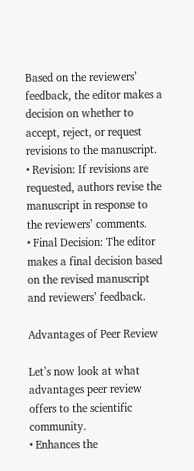Based on the reviewers’ feedback, the editor makes a decision on whether to accept, reject, or request revisions to the manuscript.
• Revision: If revisions are requested, authors revise the manuscript in response to the reviewers’ comments.
• Final Decision: The editor makes a final decision based on the revised manuscript and reviewers’ feedback.

Advantages of Peer Review

Let’s now look at what advantages peer review offers to the scientific community.
• Enhances the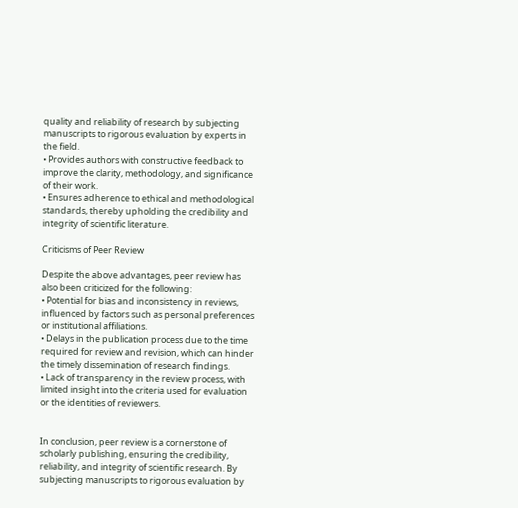quality and reliability of research by subjecting manuscripts to rigorous evaluation by experts in the field.
• Provides authors with constructive feedback to improve the clarity, methodology, and significance of their work.
• Ensures adherence to ethical and methodological standards, thereby upholding the credibility and integrity of scientific literature.

Criticisms of Peer Review

Despite the above advantages, peer review has also been criticized for the following:
• Potential for bias and inconsistency in reviews, influenced by factors such as personal preferences or institutional affiliations.
• Delays in the publication process due to the time required for review and revision, which can hinder the timely dissemination of research findings.
• Lack of transparency in the review process, with limited insight into the criteria used for evaluation or the identities of reviewers.


In conclusion, peer review is a cornerstone of scholarly publishing, ensuring the credibility, reliability, and integrity of scientific research. By subjecting manuscripts to rigorous evaluation by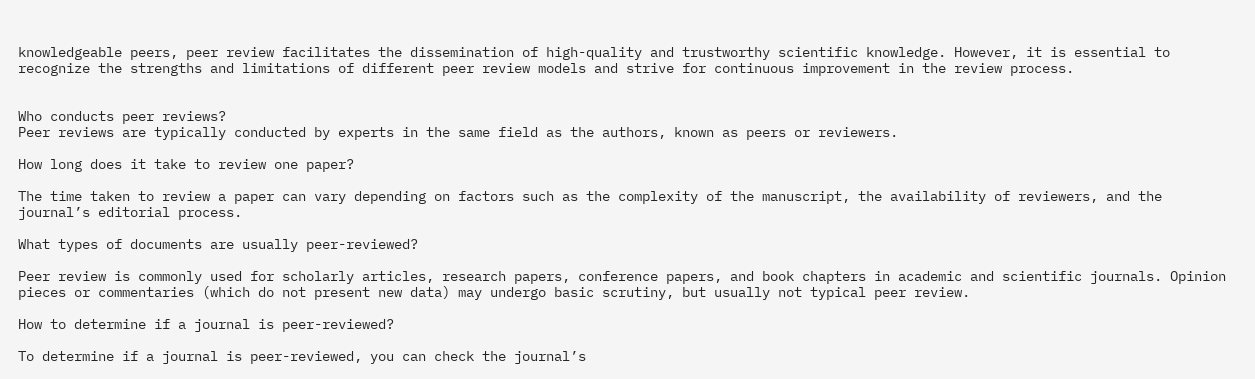knowledgeable peers, peer review facilitates the dissemination of high-quality and trustworthy scientific knowledge. However, it is essential to recognize the strengths and limitations of different peer review models and strive for continuous improvement in the review process.


Who conducts peer reviews?
Peer reviews are typically conducted by experts in the same field as the authors, known as peers or reviewers.

How long does it take to review one paper?

The time taken to review a paper can vary depending on factors such as the complexity of the manuscript, the availability of reviewers, and the journal’s editorial process.

What types of documents are usually peer-reviewed?

Peer review is commonly used for scholarly articles, research papers, conference papers, and book chapters in academic and scientific journals. Opinion pieces or commentaries (which do not present new data) may undergo basic scrutiny, but usually not typical peer review.

How to determine if a journal is peer-reviewed?

To determine if a journal is peer-reviewed, you can check the journal’s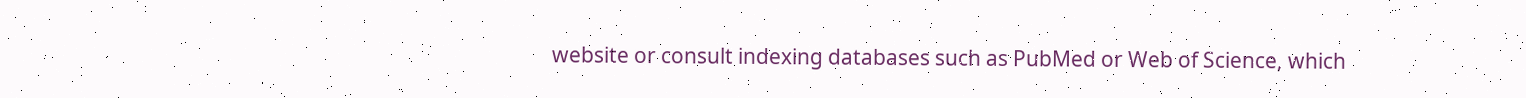website or consult indexing databases such as PubMed or Web of Science, which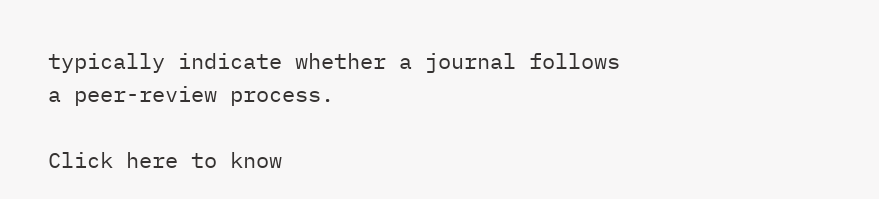typically indicate whether a journal follows a peer-review process.

Click here to know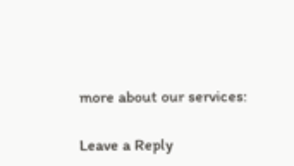more about our services:

Leave a Reply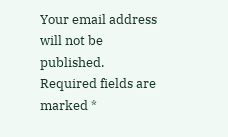Your email address will not be published. Required fields are marked *